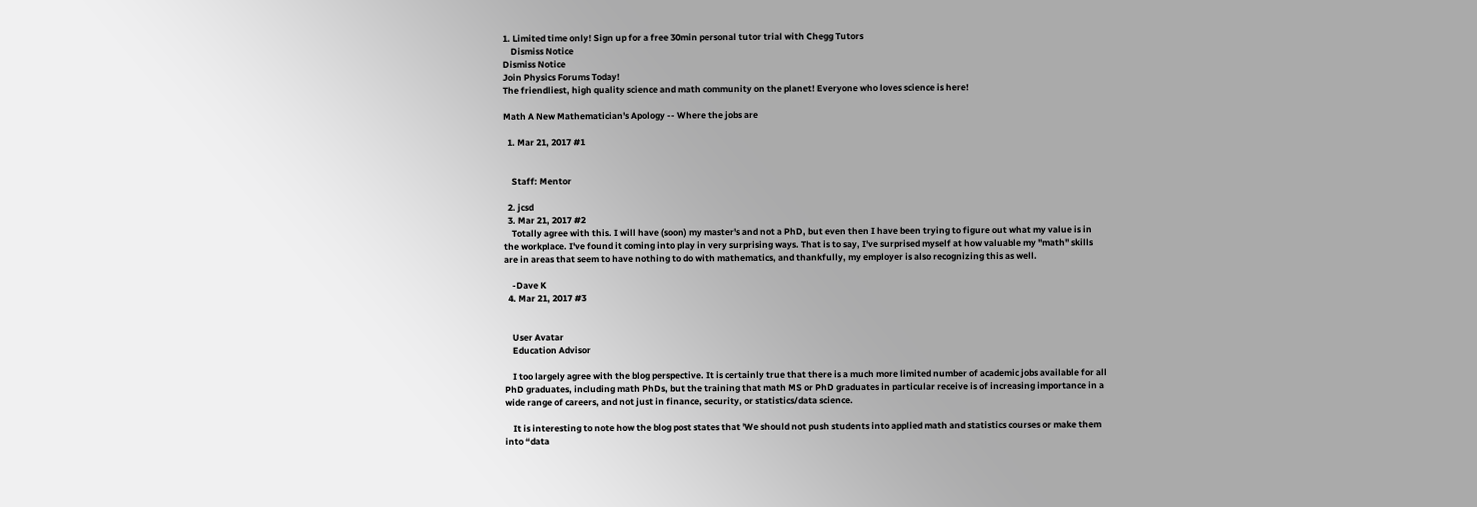1. Limited time only! Sign up for a free 30min personal tutor trial with Chegg Tutors
    Dismiss Notice
Dismiss Notice
Join Physics Forums Today!
The friendliest, high quality science and math community on the planet! Everyone who loves science is here!

Math A New Mathematician's Apology -- Where the jobs are

  1. Mar 21, 2017 #1


    Staff: Mentor

  2. jcsd
  3. Mar 21, 2017 #2
    Totally agree with this. I will have (soon) my master's and not a PhD, but even then I have been trying to figure out what my value is in the workplace. I've found it coming into play in very surprising ways. That is to say, I've surprised myself at how valuable my "math" skills are in areas that seem to have nothing to do with mathematics, and thankfully, my employer is also recognizing this as well.

    -Dave K
  4. Mar 21, 2017 #3


    User Avatar
    Education Advisor

    I too largely agree with the blog perspective. It is certainly true that there is a much more limited number of academic jobs available for all PhD graduates, including math PhDs, but the training that math MS or PhD graduates in particular receive is of increasing importance in a wide range of careers, and not just in finance, security, or statistics/data science.

    It is interesting to note how the blog post states that 'We should not push students into applied math and statistics courses or make them into “data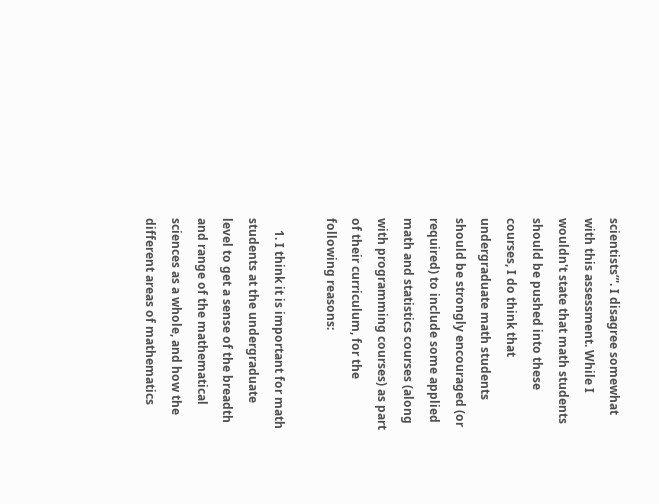scientists”'. I disagree somewhat with this assessment. While I wouldn't state that math students should be pushed into these courses, I do think that undergraduate math students should be strongly encouraged (or required) to include some applied math and statistics courses (along with programming courses) as part of their curriculum, for the following reasons:

    1. I think it is important for math students at the undergraduate level to get a sense of the breadth and range of the mathematical sciences as a whole, and how the different areas of mathematics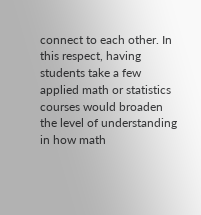connect to each other. In this respect, having students take a few applied math or statistics courses would broaden the level of understanding in how math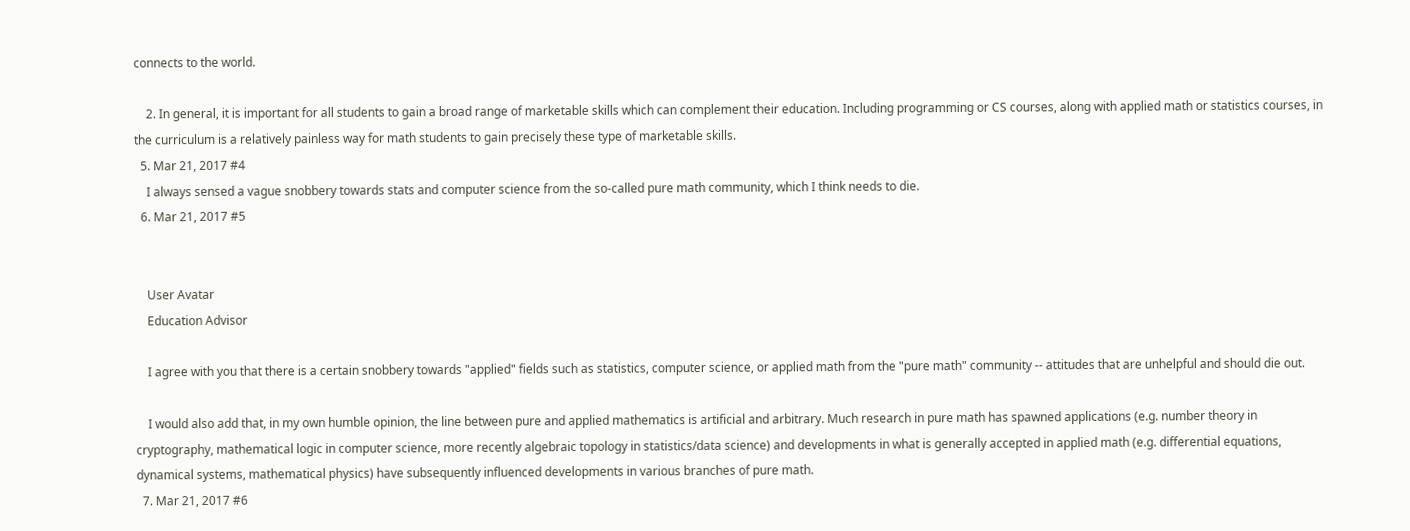connects to the world.

    2. In general, it is important for all students to gain a broad range of marketable skills which can complement their education. Including programming or CS courses, along with applied math or statistics courses, in the curriculum is a relatively painless way for math students to gain precisely these type of marketable skills.
  5. Mar 21, 2017 #4
    I always sensed a vague snobbery towards stats and computer science from the so-called pure math community, which I think needs to die.
  6. Mar 21, 2017 #5


    User Avatar
    Education Advisor

    I agree with you that there is a certain snobbery towards "applied" fields such as statistics, computer science, or applied math from the "pure math" community -- attitudes that are unhelpful and should die out.

    I would also add that, in my own humble opinion, the line between pure and applied mathematics is artificial and arbitrary. Much research in pure math has spawned applications (e.g. number theory in cryptography, mathematical logic in computer science, more recently algebraic topology in statistics/data science) and developments in what is generally accepted in applied math (e.g. differential equations, dynamical systems, mathematical physics) have subsequently influenced developments in various branches of pure math.
  7. Mar 21, 2017 #6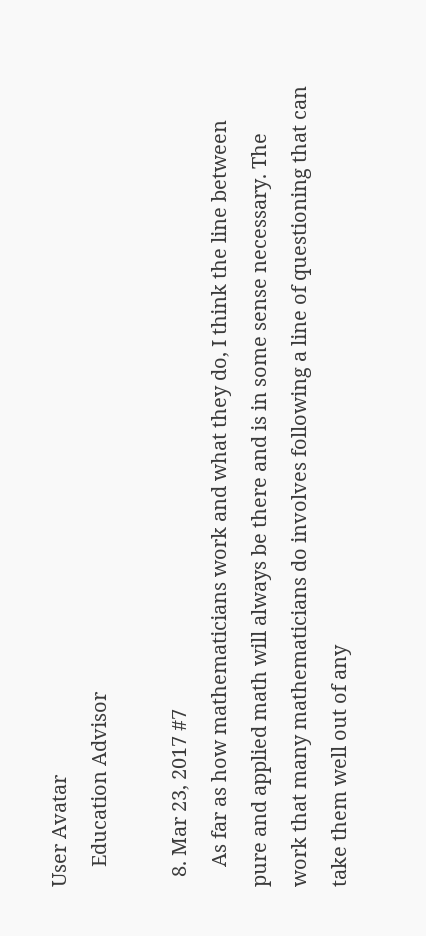User Avatar
    Education Advisor

  8. Mar 23, 2017 #7
    As far as how mathematicians work and what they do, I think the line between pure and applied math will always be there and is in some sense necessary. The work that many mathematicians do involves following a line of questioning that can take them well out of any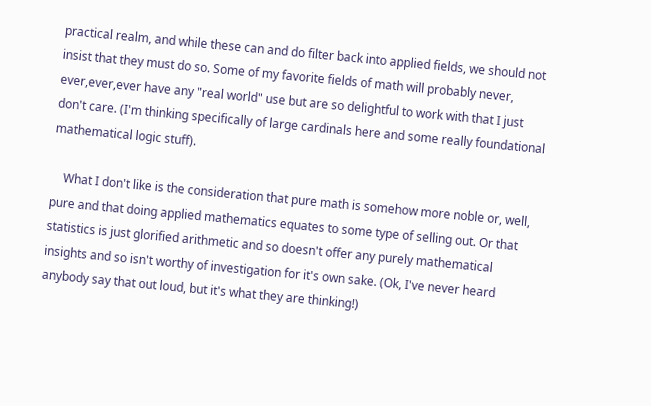practical realm, and while these can and do filter back into applied fields, we should not insist that they must do so. Some of my favorite fields of math will probably never, ever,ever,ever have any "real world" use but are so delightful to work with that I just don't care. (I'm thinking specifically of large cardinals here and some really foundational mathematical logic stuff).

    What I don't like is the consideration that pure math is somehow more noble or, well, pure and that doing applied mathematics equates to some type of selling out. Or that statistics is just glorified arithmetic and so doesn't offer any purely mathematical insights and so isn't worthy of investigation for it's own sake. (Ok, I've never heard anybody say that out loud, but it's what they are thinking!)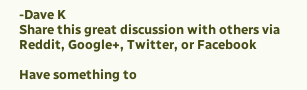-Dave K
Share this great discussion with others via Reddit, Google+, Twitter, or Facebook

Have something to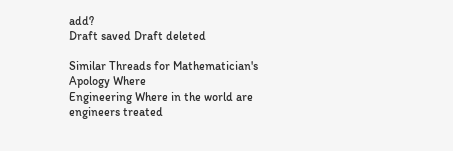add?
Draft saved Draft deleted

Similar Threads for Mathematician's Apology Where
Engineering Where in the world are engineers treated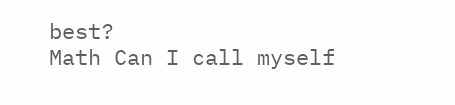best?
Math Can I call myself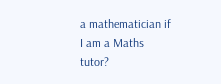a mathematician if I am a Maths tutor?